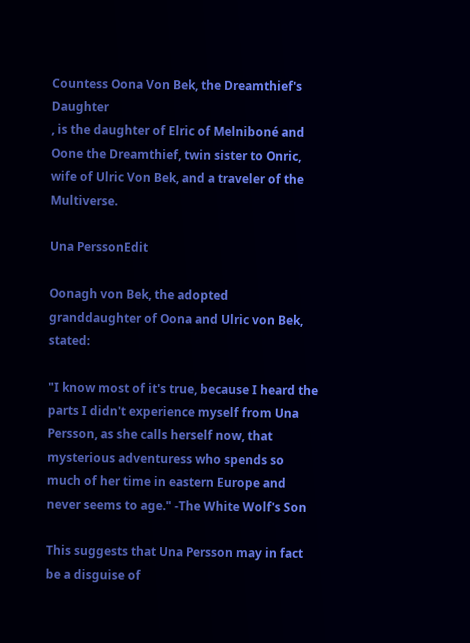Countess Oona Von Bek, the Dreamthief's Daughter
, is the daughter of Elric of Melniboné and Oone the Dreamthief, twin sister to Onric, wife of Ulric Von Bek, and a traveler of the Multiverse.

Una PerssonEdit

Oonagh von Bek, the adopted granddaughter of Oona and Ulric von Bek, stated:

"I know most of it's true, because I heard the parts I didn't experience myself from Una Persson, as she calls herself now, that mysterious adventuress who spends so much of her time in eastern Europe and never seems to age." -The White Wolf's Son

This suggests that Una Persson may in fact be a disguise of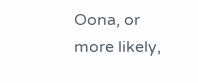Oona, or more likely,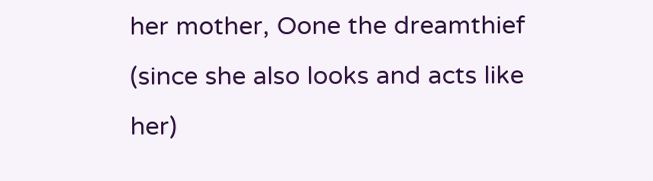her mother, Oone the dreamthief (since she also looks and acts like her)